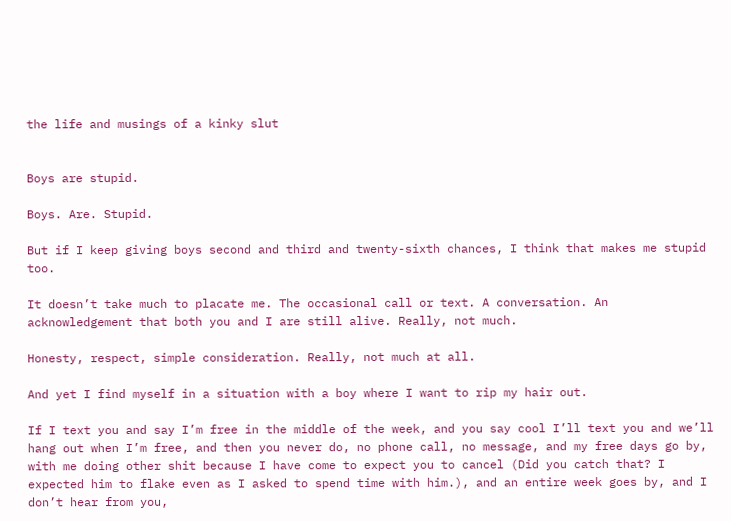the life and musings of a kinky slut


Boys are stupid.

Boys. Are. Stupid.

But if I keep giving boys second and third and twenty-sixth chances, I think that makes me stupid too.

It doesn’t take much to placate me. The occasional call or text. A conversation. An acknowledgement that both you and I are still alive. Really, not much.

Honesty, respect, simple consideration. Really, not much at all.

And yet I find myself in a situation with a boy where I want to rip my hair out.

If I text you and say I’m free in the middle of the week, and you say cool I’ll text you and we’ll hang out when I’m free, and then you never do, no phone call, no message, and my free days go by, with me doing other shit because I have come to expect you to cancel (Did you catch that? I expected him to flake even as I asked to spend time with him.), and an entire week goes by, and I don’t hear from you,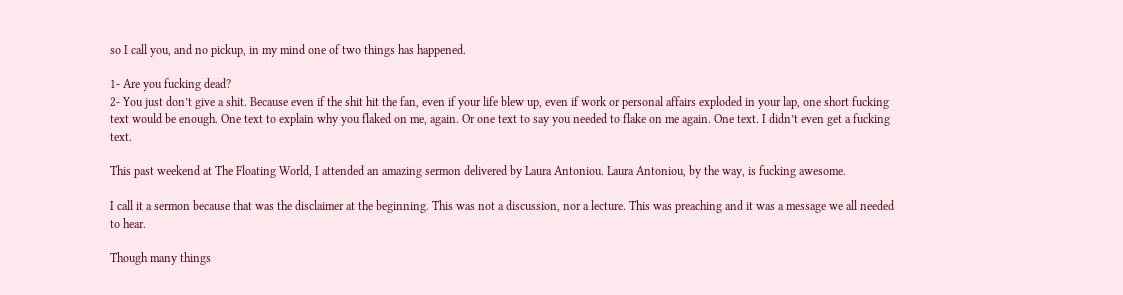so I call you, and no pickup, in my mind one of two things has happened.

1- Are you fucking dead?
2- You just don’t give a shit. Because even if the shit hit the fan, even if your life blew up, even if work or personal affairs exploded in your lap, one short fucking text would be enough. One text to explain why you flaked on me, again. Or one text to say you needed to flake on me again. One text. I didn’t even get a fucking text.

This past weekend at The Floating World, I attended an amazing sermon delivered by Laura Antoniou. Laura Antoniou, by the way, is fucking awesome.

I call it a sermon because that was the disclaimer at the beginning. This was not a discussion, nor a lecture. This was preaching and it was a message we all needed to hear.

Though many things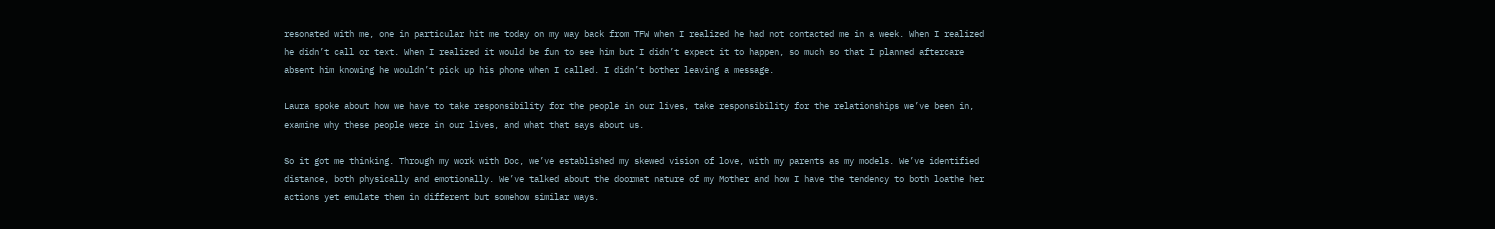resonated with me, one in particular hit me today on my way back from TFW when I realized he had not contacted me in a week. When I realized he didn’t call or text. When I realized it would be fun to see him but I didn’t expect it to happen, so much so that I planned aftercare absent him knowing he wouldn’t pick up his phone when I called. I didn’t bother leaving a message.

Laura spoke about how we have to take responsibility for the people in our lives, take responsibility for the relationships we’ve been in, examine why these people were in our lives, and what that says about us.

So it got me thinking. Through my work with Doc, we’ve established my skewed vision of love, with my parents as my models. We’ve identified distance, both physically and emotionally. We’ve talked about the doormat nature of my Mother and how I have the tendency to both loathe her actions yet emulate them in different but somehow similar ways.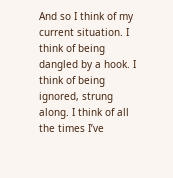And so I think of my current situation. I think of being dangled by a hook. I think of being ignored, strung along. I think of all the times I’ve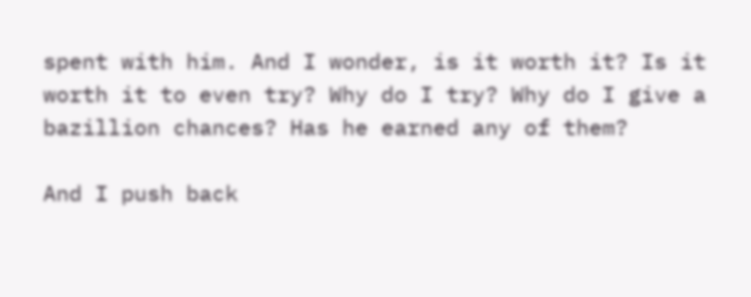spent with him. And I wonder, is it worth it? Is it worth it to even try? Why do I try? Why do I give a bazillion chances? Has he earned any of them?

And I push back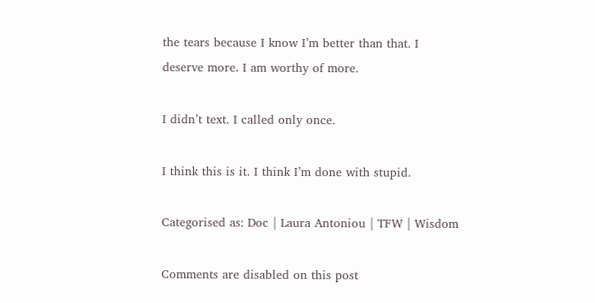the tears because I know I’m better than that. I deserve more. I am worthy of more.

I didn’t text. I called only once.

I think this is it. I think I’m done with stupid.

Categorised as: Doc | Laura Antoniou | TFW | Wisdom

Comments are disabled on this post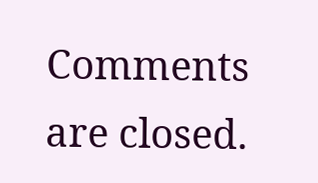Comments are closed.